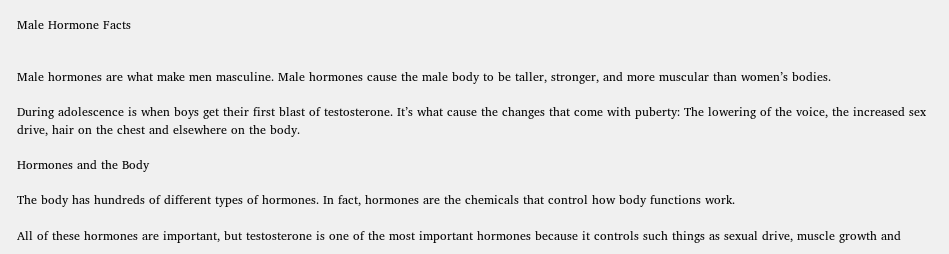Male Hormone Facts


Male hormones are what make men masculine. Male hormones cause the male body to be taller, stronger, and more muscular than women’s bodies.

During adolescence is when boys get their first blast of testosterone. It’s what cause the changes that come with puberty: The lowering of the voice, the increased sex drive, hair on the chest and elsewhere on the body.

Hormones and the Body

The body has hundreds of different types of hormones. In fact, hormones are the chemicals that control how body functions work.

All of these hormones are important, but testosterone is one of the most important hormones because it controls such things as sexual drive, muscle growth and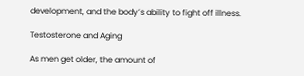development, and the body’s ability to fight off illness.

Testosterone and Aging

As men get older, the amount of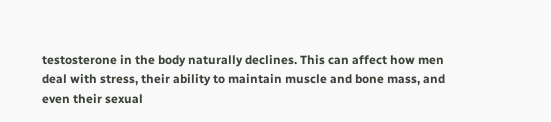testosterone in the body naturally declines. This can affect how men deal with stress, their ability to maintain muscle and bone mass, and even their sexual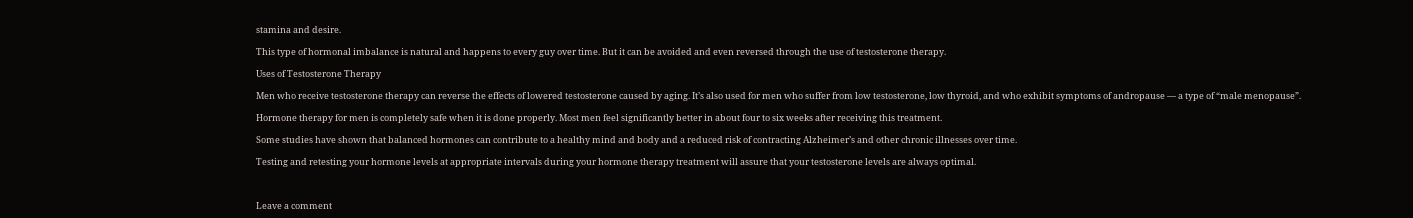stamina and desire.

This type of hormonal imbalance is natural and happens to every guy over time. But it can be avoided and even reversed through the use of testosterone therapy.

Uses of Testosterone Therapy

Men who receive testosterone therapy can reverse the effects of lowered testosterone caused by aging. It’s also used for men who suffer from low testosterone, low thyroid, and who exhibit symptoms of andropause — a type of “male menopause”.

Hormone therapy for men is completely safe when it is done properly. Most men feel significantly better in about four to six weeks after receiving this treatment.

Some studies have shown that balanced hormones can contribute to a healthy mind and body and a reduced risk of contracting Alzheimer’s and other chronic illnesses over time.

Testing and retesting your hormone levels at appropriate intervals during your hormone therapy treatment will assure that your testosterone levels are always optimal.



Leave a comment